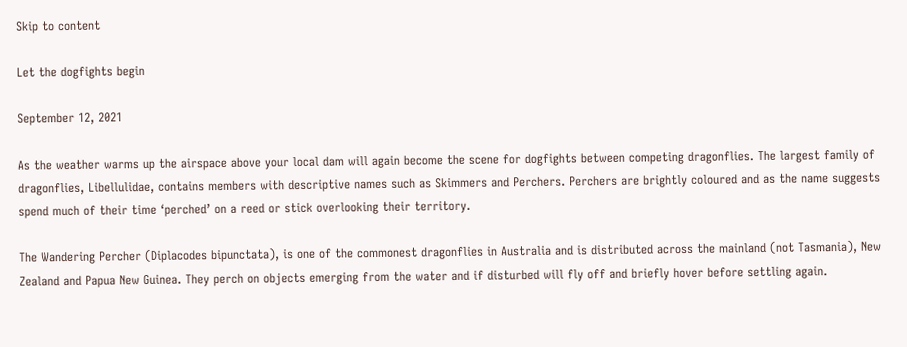Skip to content

Let the dogfights begin

September 12, 2021

As the weather warms up the airspace above your local dam will again become the scene for dogfights between competing dragonflies. The largest family of dragonflies, Libellulidae, contains members with descriptive names such as Skimmers and Perchers. Perchers are brightly coloured and as the name suggests spend much of their time ‘perched’ on a reed or stick overlooking their territory.

The Wandering Percher (Diplacodes bipunctata), is one of the commonest dragonflies in Australia and is distributed across the mainland (not Tasmania), New Zealand and Papua New Guinea. They perch on objects emerging from the water and if disturbed will fly off and briefly hover before settling again.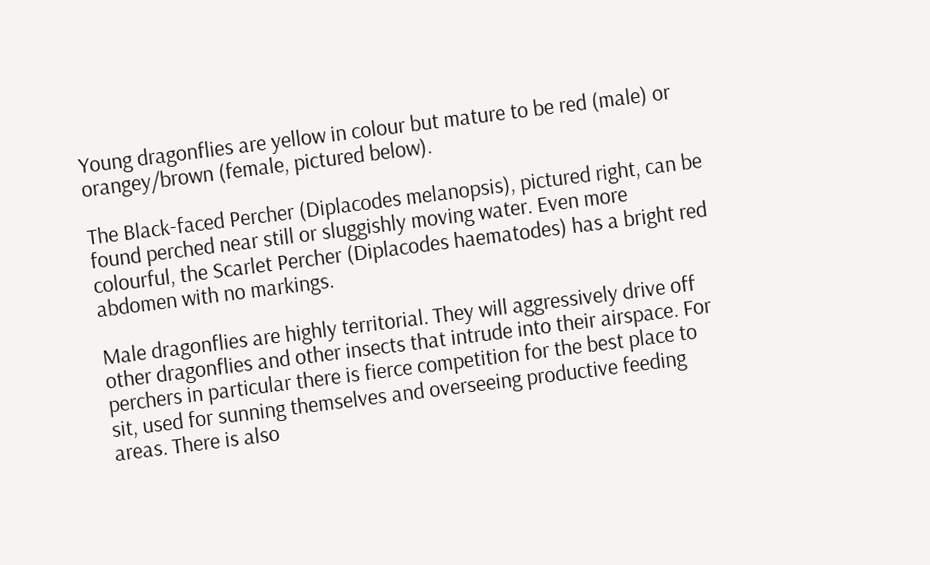Young dragonflies are yellow in colour but mature to be red (male) or orangey/brown (female, pictured below).

The Black-faced Percher (Diplacodes melanopsis), pictured right, can be found perched near still or sluggishly moving water. Even more colourful, the Scarlet Percher (Diplacodes haematodes) has a bright red abdomen with no markings.

Male dragonflies are highly territorial. They will aggressively drive off other dragonflies and other insects that intrude into their airspace. For perchers in particular there is fierce competition for the best place to sit, used for sunning themselves and overseeing productive feeding areas. There is also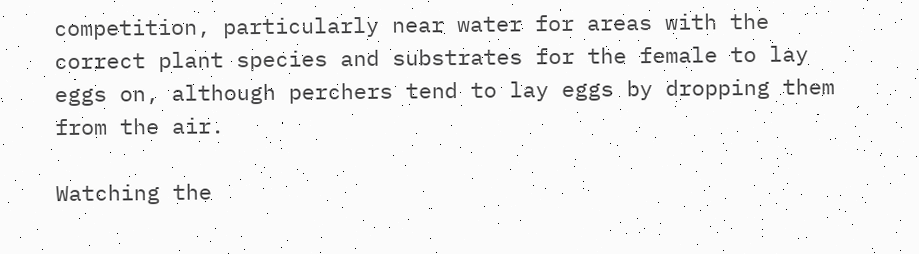competition, particularly near water for areas with the correct plant species and substrates for the female to lay eggs on, although perchers tend to lay eggs by dropping them from the air.

Watching the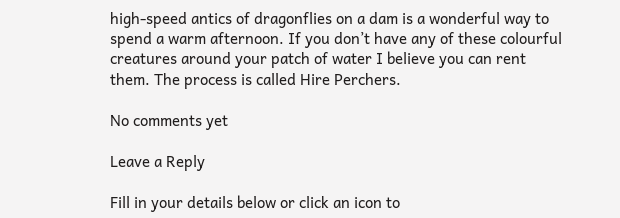high-speed antics of dragonflies on a dam is a wonderful way to spend a warm afternoon. If you don’t have any of these colourful creatures around your patch of water I believe you can rent them. The process is called Hire Perchers.

No comments yet

Leave a Reply

Fill in your details below or click an icon to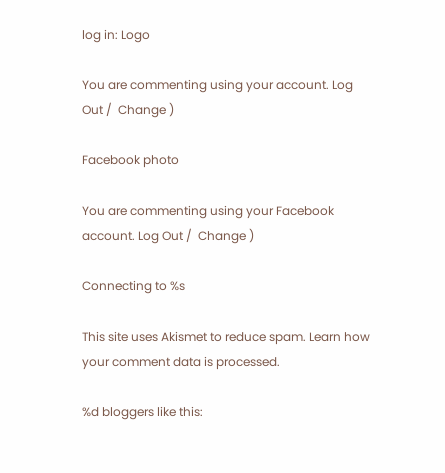log in: Logo

You are commenting using your account. Log Out /  Change )

Facebook photo

You are commenting using your Facebook account. Log Out /  Change )

Connecting to %s

This site uses Akismet to reduce spam. Learn how your comment data is processed.

%d bloggers like this: